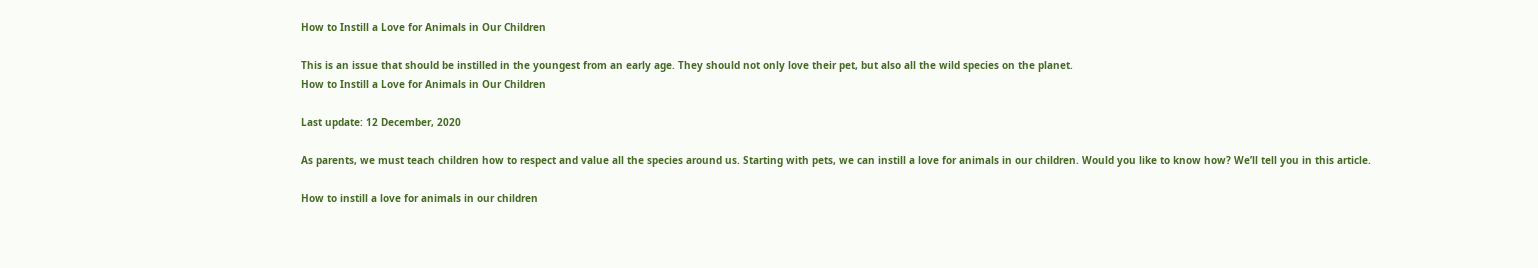How to Instill a Love for Animals in Our Children

This is an issue that should be instilled in the youngest from an early age. They should not only love their pet, but also all the wild species on the planet.
How to Instill a Love for Animals in Our Children

Last update: 12 December, 2020

As parents, we must teach children how to respect and value all the species around us. Starting with pets, we can instill a love for animals in our children. Would you like to know how? We’ll tell you in this article.

How to instill a love for animals in our children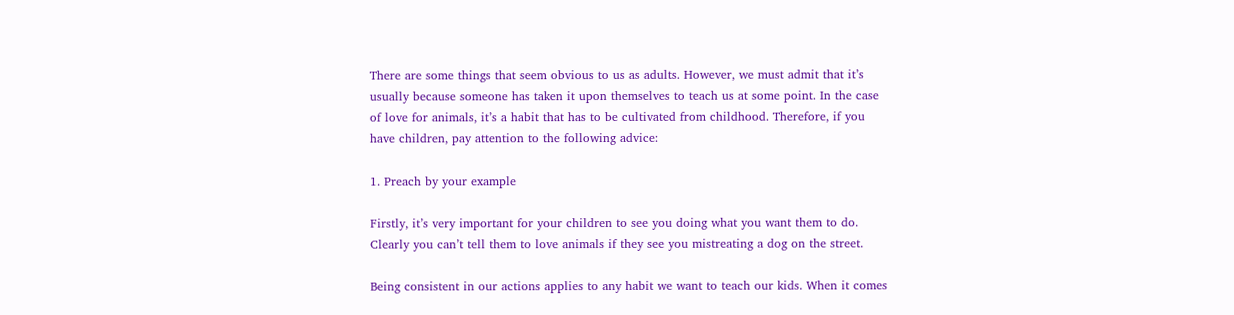There are some things that seem obvious to us as adults. However, we must admit that it’s usually because someone has taken it upon themselves to teach us at some point. In the case of love for animals, it’s a habit that has to be cultivated from childhood. Therefore, if you have children, pay attention to the following advice:

1. Preach by your example

Firstly, it’s very important for your children to see you doing what you want them to do. Clearly you can’t tell them to love animals if they see you mistreating a dog on the street.

Being consistent in our actions applies to any habit we want to teach our kids. When it comes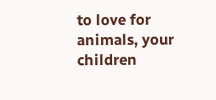to love for animals, your children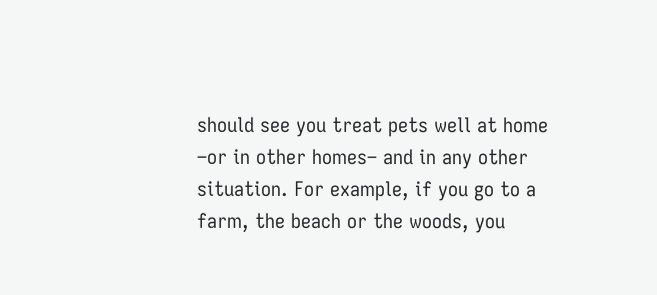should see you treat pets well at home –or in other homes– and in any other situation. For example, if you go to a farm, the beach or the woods, you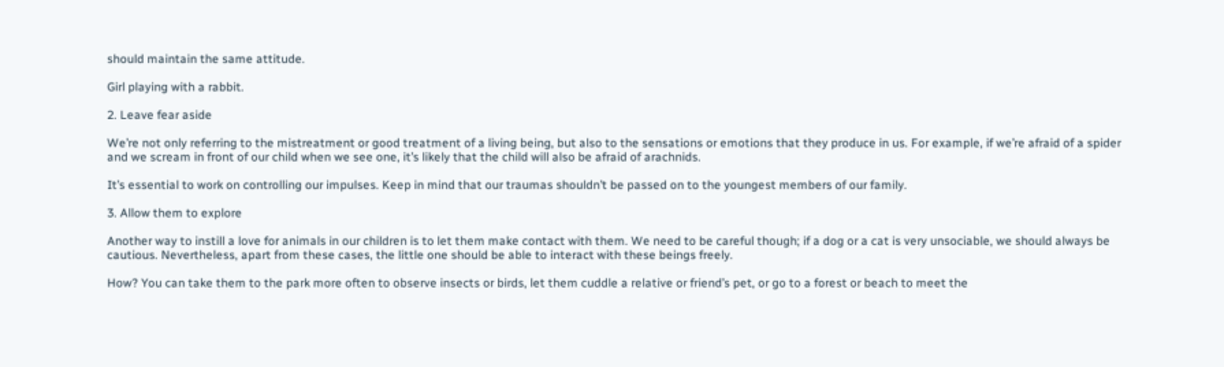should maintain the same attitude.

Girl playing with a rabbit.

2. Leave fear aside

We’re not only referring to the mistreatment or good treatment of a living being, but also to the sensations or emotions that they produce in us. For example, if we’re afraid of a spider and we scream in front of our child when we see one, it’s likely that the child will also be afraid of arachnids.

It’s essential to work on controlling our impulses. Keep in mind that our traumas shouldn’t be passed on to the youngest members of our family.

3. Allow them to explore

Another way to instill a love for animals in our children is to let them make contact with them. We need to be careful though; if a dog or a cat is very unsociable, we should always be cautious. Nevertheless, apart from these cases, the little one should be able to interact with these beings freely.

How? You can take them to the park more often to observe insects or birds, let them cuddle a relative or friend’s pet, or go to a forest or beach to meet the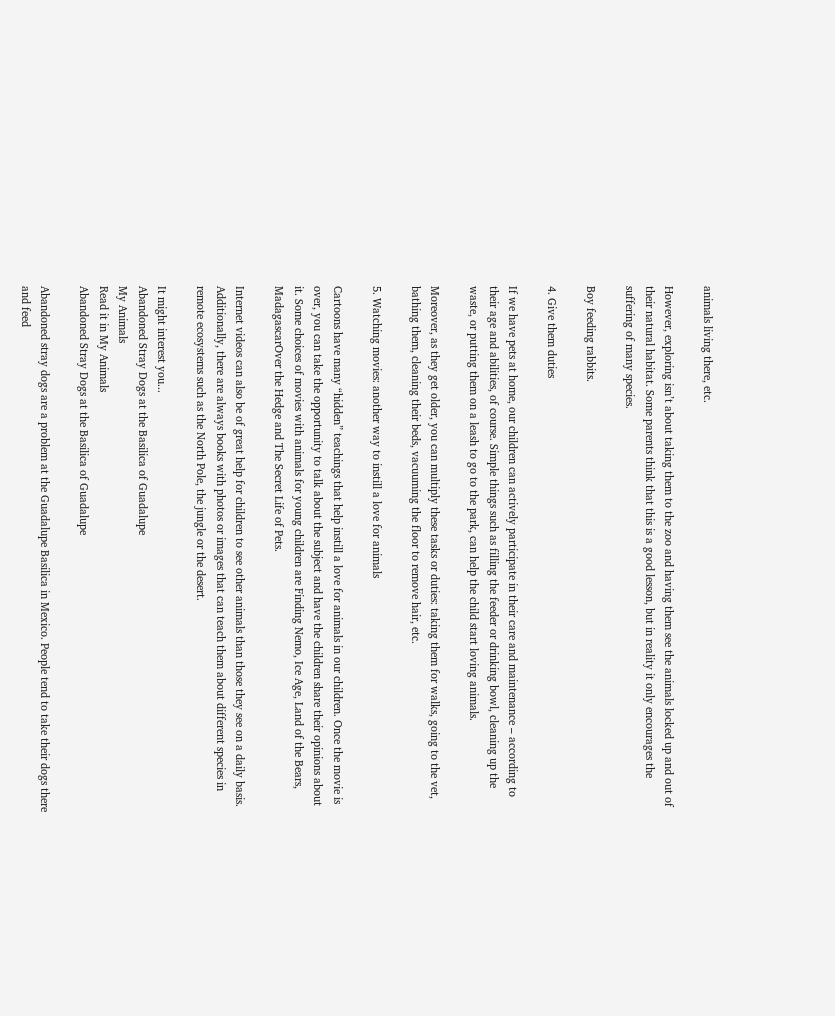animals living there, etc.

However, exploring isn’t about taking them to the zoo and having them see the animals locked up and out of their natural habitat. Some parents think that this is a good lesson, but in reality it only encourages the suffering of many species.

Boy feeding rabbits.

4. Give them duties

If we have pets at home, our children can actively participate in their care and maintenance – according to their age and abilities, of course. Simple things such as filling the feeder or drinking bowl, cleaning up the waste, or putting them on a leash to go to the park, can help the child start loving animals.

Moreover, as they get older, you can multiply these tasks or duties: taking them for walks, going to the vet, bathing them, cleaning their beds, vacuuming the floor to remove hair, etc.

5. Watching movies: another way to instill a love for animals

Cartoons have many “hidden” teachings that help instill a love for animals in our children. Once the movie is over, you can take the opportunity to talk about the subject and have the children share their opinions about it. Some choices of movies with animals for young children are Finding Nemo, Ice Age, Land of the Bears, MadagascarOver the Hedge and The Secret Life of Pets.

Internet videos can also be of great help for children to see other animals than those they see on a daily basis. Additionally, there are always books with photos or images that can teach them about different species in remote ecosystems such as the North Pole, the jungle or the desert.

It might interest you...
Abandoned Stray Dogs at the Basilica of Guadalupe
My Animals
Read it in My Animals
Abandoned Stray Dogs at the Basilica of Guadalupe

Abandoned stray dogs are a problem at the Guadalupe Basilica in Mexico. People tend to take their dogs there and feed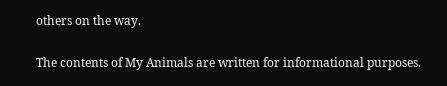others on the way.

The contents of My Animals are written for informational purposes.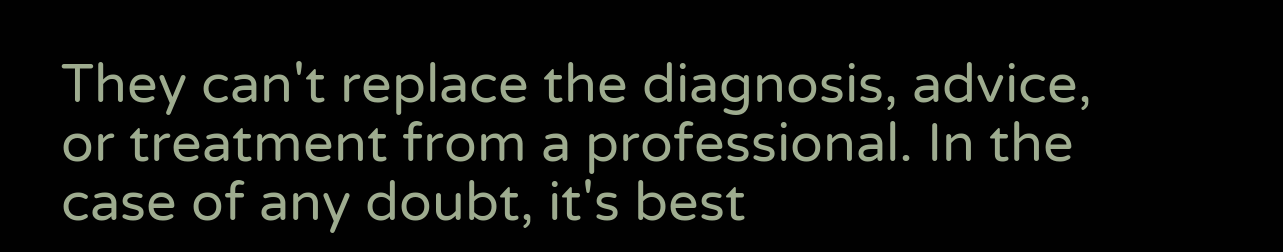They can't replace the diagnosis, advice, or treatment from a professional. In the case of any doubt, it's best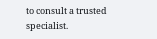to consult a trusted specialist.